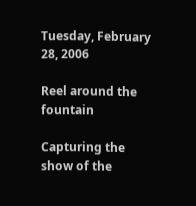Tuesday, February 28, 2006

Reel around the fountain

Capturing the show of the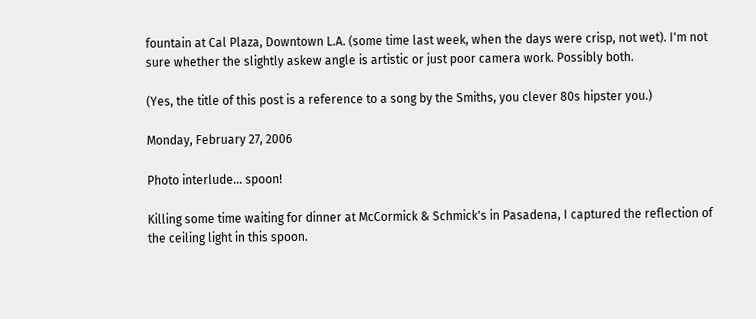fountain at Cal Plaza, Downtown L.A. (some time last week, when the days were crisp, not wet). I'm not sure whether the slightly askew angle is artistic or just poor camera work. Possibly both.

(Yes, the title of this post is a reference to a song by the Smiths, you clever 80s hipster you.)

Monday, February 27, 2006

Photo interlude... spoon!

Killing some time waiting for dinner at McCormick & Schmick's in Pasadena, I captured the reflection of the ceiling light in this spoon.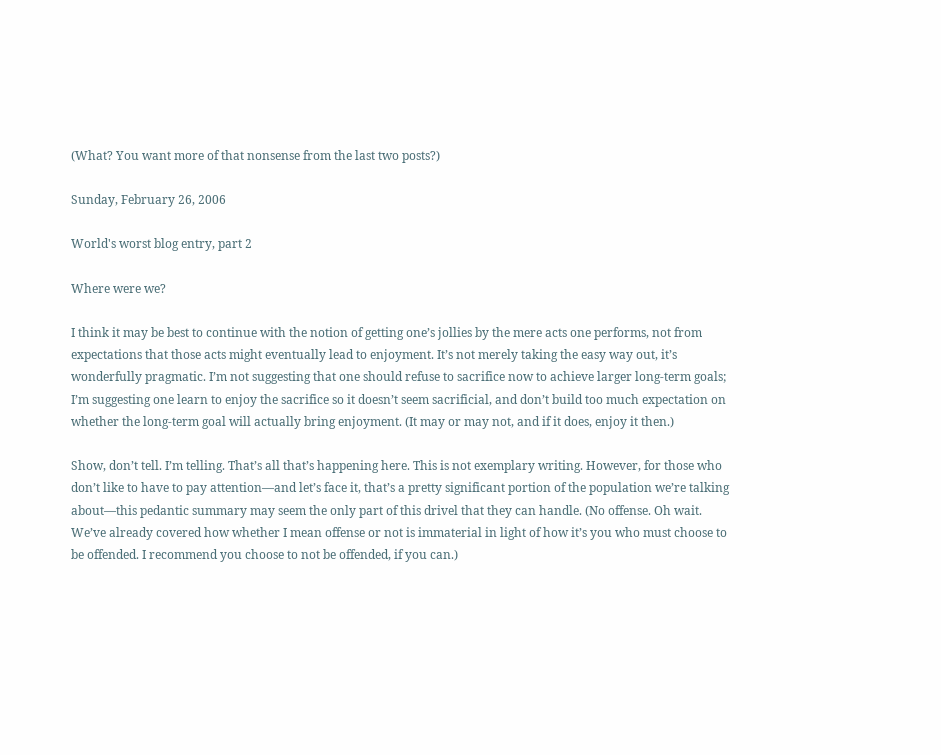(What? You want more of that nonsense from the last two posts?)

Sunday, February 26, 2006

World's worst blog entry, part 2

Where were we?

I think it may be best to continue with the notion of getting one’s jollies by the mere acts one performs, not from expectations that those acts might eventually lead to enjoyment. It’s not merely taking the easy way out, it’s wonderfully pragmatic. I’m not suggesting that one should refuse to sacrifice now to achieve larger long-term goals; I’m suggesting one learn to enjoy the sacrifice so it doesn’t seem sacrificial, and don’t build too much expectation on whether the long-term goal will actually bring enjoyment. (It may or may not, and if it does, enjoy it then.)

Show, don’t tell. I’m telling. That’s all that’s happening here. This is not exemplary writing. However, for those who don’t like to have to pay attention—and let’s face it, that’s a pretty significant portion of the population we’re talking about—this pedantic summary may seem the only part of this drivel that they can handle. (No offense. Oh wait. We’ve already covered how whether I mean offense or not is immaterial in light of how it’s you who must choose to be offended. I recommend you choose to not be offended, if you can.)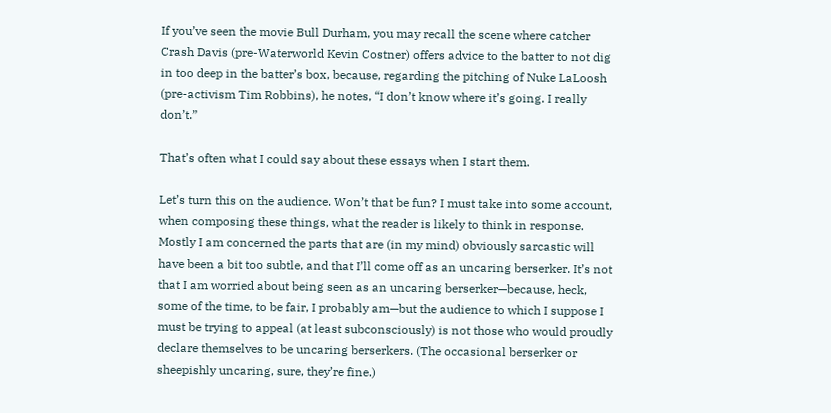If you’ve seen the movie Bull Durham, you may recall the scene where catcher Crash Davis (pre-Waterworld Kevin Costner) offers advice to the batter to not dig in too deep in the batter’s box, because, regarding the pitching of Nuke LaLoosh (pre-activism Tim Robbins), he notes, “I don’t know where it’s going. I really don’t.”

That’s often what I could say about these essays when I start them.

Let’s turn this on the audience. Won’t that be fun? I must take into some account, when composing these things, what the reader is likely to think in response. Mostly I am concerned the parts that are (in my mind) obviously sarcastic will have been a bit too subtle, and that I’ll come off as an uncaring berserker. It’s not that I am worried about being seen as an uncaring berserker—because, heck, some of the time, to be fair, I probably am—but the audience to which I suppose I must be trying to appeal (at least subconsciously) is not those who would proudly declare themselves to be uncaring berserkers. (The occasional berserker or sheepishly uncaring, sure, they’re fine.)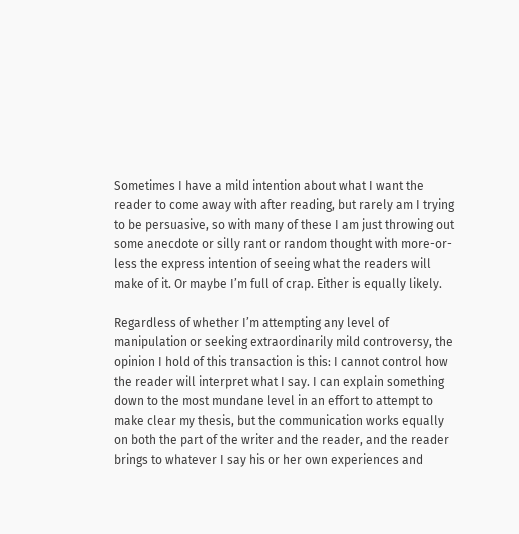Sometimes I have a mild intention about what I want the reader to come away with after reading, but rarely am I trying to be persuasive, so with many of these I am just throwing out some anecdote or silly rant or random thought with more-or-less the express intention of seeing what the readers will make of it. Or maybe I’m full of crap. Either is equally likely.

Regardless of whether I’m attempting any level of manipulation or seeking extraordinarily mild controversy, the opinion I hold of this transaction is this: I cannot control how the reader will interpret what I say. I can explain something down to the most mundane level in an effort to attempt to make clear my thesis, but the communication works equally on both the part of the writer and the reader, and the reader brings to whatever I say his or her own experiences and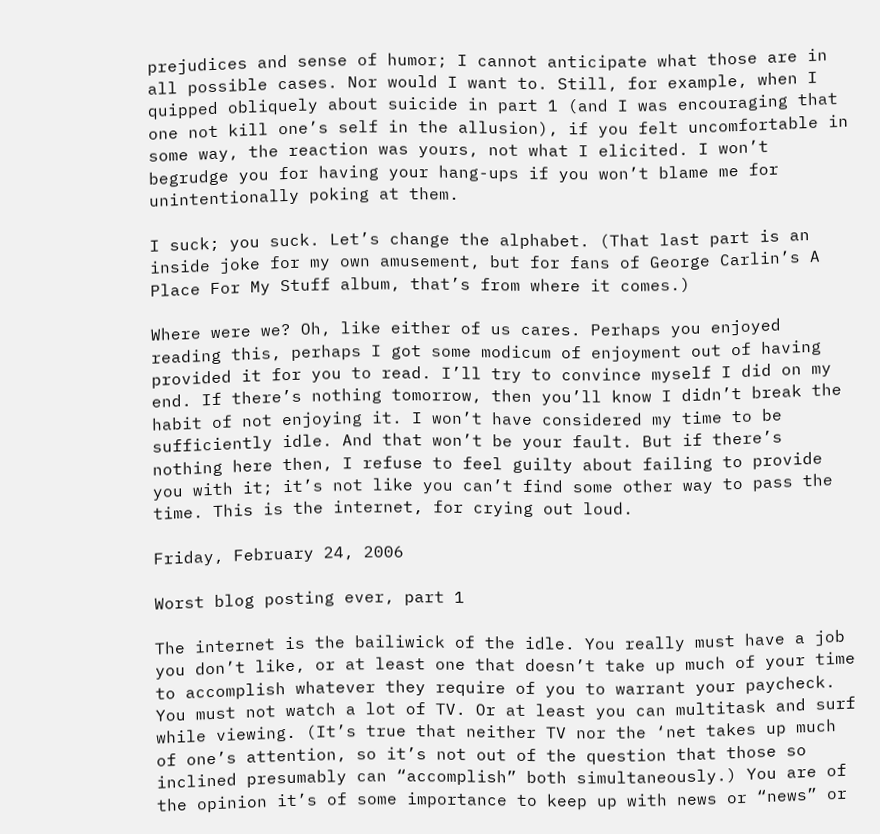prejudices and sense of humor; I cannot anticipate what those are in all possible cases. Nor would I want to. Still, for example, when I quipped obliquely about suicide in part 1 (and I was encouraging that one not kill one’s self in the allusion), if you felt uncomfortable in some way, the reaction was yours, not what I elicited. I won’t begrudge you for having your hang-ups if you won’t blame me for unintentionally poking at them.

I suck; you suck. Let’s change the alphabet. (That last part is an inside joke for my own amusement, but for fans of George Carlin’s A Place For My Stuff album, that’s from where it comes.)

Where were we? Oh, like either of us cares. Perhaps you enjoyed reading this, perhaps I got some modicum of enjoyment out of having provided it for you to read. I’ll try to convince myself I did on my end. If there’s nothing tomorrow, then you’ll know I didn’t break the habit of not enjoying it. I won’t have considered my time to be sufficiently idle. And that won’t be your fault. But if there’s nothing here then, I refuse to feel guilty about failing to provide you with it; it’s not like you can’t find some other way to pass the time. This is the internet, for crying out loud.

Friday, February 24, 2006

Worst blog posting ever, part 1

The internet is the bailiwick of the idle. You really must have a job you don’t like, or at least one that doesn’t take up much of your time to accomplish whatever they require of you to warrant your paycheck. You must not watch a lot of TV. Or at least you can multitask and surf while viewing. (It’s true that neither TV nor the ‘net takes up much of one’s attention, so it’s not out of the question that those so inclined presumably can “accomplish” both simultaneously.) You are of the opinion it’s of some importance to keep up with news or “news” or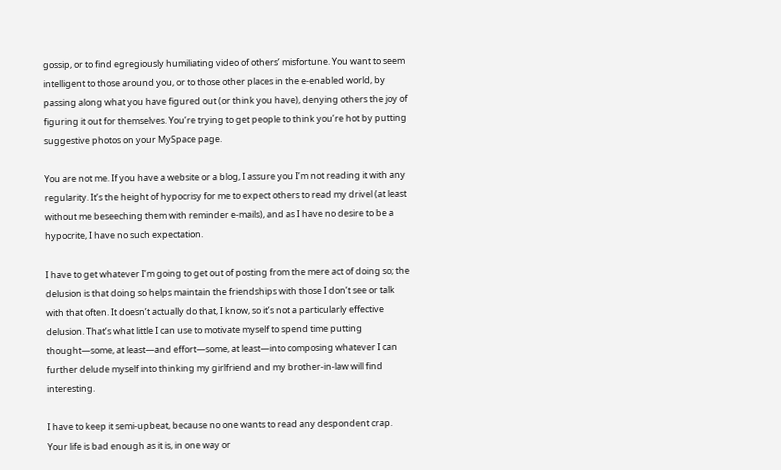gossip, or to find egregiously humiliating video of others’ misfortune. You want to seem intelligent to those around you, or to those other places in the e-enabled world, by passing along what you have figured out (or think you have), denying others the joy of figuring it out for themselves. You’re trying to get people to think you’re hot by putting suggestive photos on your MySpace page.

You are not me. If you have a website or a blog, I assure you I’m not reading it with any regularity. It’s the height of hypocrisy for me to expect others to read my drivel (at least without me beseeching them with reminder e-mails), and as I have no desire to be a hypocrite, I have no such expectation.

I have to get whatever I’m going to get out of posting from the mere act of doing so; the delusion is that doing so helps maintain the friendships with those I don’t see or talk with that often. It doesn’t actually do that, I know, so it’s not a particularly effective delusion. That’s what little I can use to motivate myself to spend time putting thought—some, at least—and effort—some, at least—into composing whatever I can further delude myself into thinking my girlfriend and my brother-in-law will find interesting.

I have to keep it semi-upbeat, because no one wants to read any despondent crap. Your life is bad enough as it is, in one way or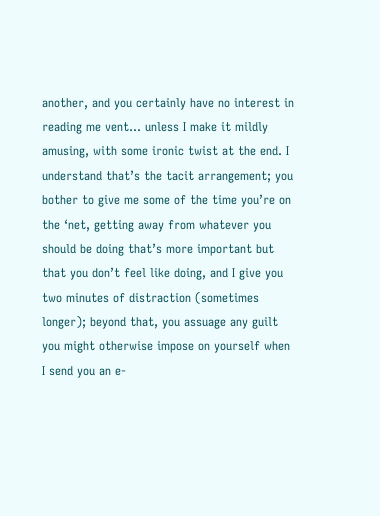another, and you certainly have no interest in reading me vent… unless I make it mildly amusing, with some ironic twist at the end. I understand that’s the tacit arrangement; you bother to give me some of the time you’re on the ‘net, getting away from whatever you should be doing that’s more important but that you don’t feel like doing, and I give you two minutes of distraction (sometimes longer); beyond that, you assuage any guilt you might otherwise impose on yourself when I send you an e-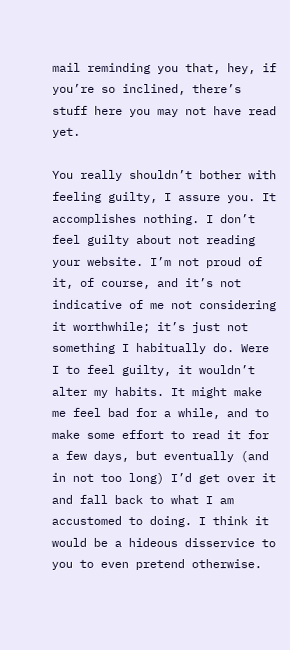mail reminding you that, hey, if you’re so inclined, there’s stuff here you may not have read yet.

You really shouldn’t bother with feeling guilty, I assure you. It accomplishes nothing. I don’t feel guilty about not reading your website. I’m not proud of it, of course, and it’s not indicative of me not considering it worthwhile; it’s just not something I habitually do. Were I to feel guilty, it wouldn’t alter my habits. It might make me feel bad for a while, and to make some effort to read it for a few days, but eventually (and in not too long) I’d get over it and fall back to what I am accustomed to doing. I think it would be a hideous disservice to you to even pretend otherwise.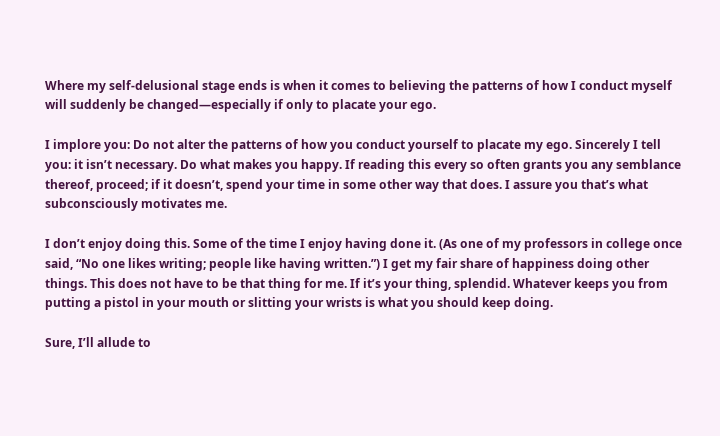Where my self-delusional stage ends is when it comes to believing the patterns of how I conduct myself will suddenly be changed—especially if only to placate your ego.

I implore you: Do not alter the patterns of how you conduct yourself to placate my ego. Sincerely I tell you: it isn’t necessary. Do what makes you happy. If reading this every so often grants you any semblance thereof, proceed; if it doesn’t, spend your time in some other way that does. I assure you that’s what subconsciously motivates me.

I don’t enjoy doing this. Some of the time I enjoy having done it. (As one of my professors in college once said, “No one likes writing; people like having written.”) I get my fair share of happiness doing other things. This does not have to be that thing for me. If it’s your thing, splendid. Whatever keeps you from putting a pistol in your mouth or slitting your wrists is what you should keep doing.

Sure, I’ll allude to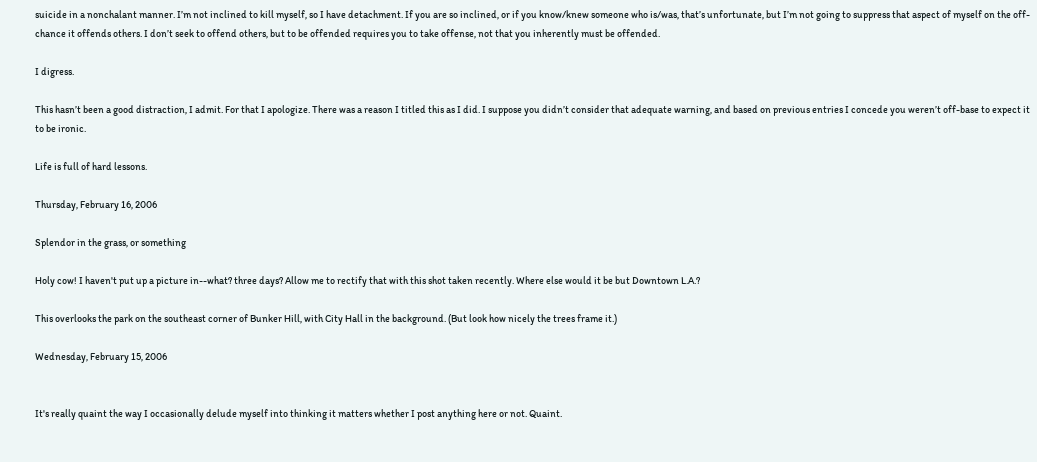suicide in a nonchalant manner. I’m not inclined to kill myself, so I have detachment. If you are so inclined, or if you know/knew someone who is/was, that’s unfortunate, but I’m not going to suppress that aspect of myself on the off-chance it offends others. I don’t seek to offend others, but to be offended requires you to take offense, not that you inherently must be offended.

I digress.

This hasn’t been a good distraction, I admit. For that I apologize. There was a reason I titled this as I did. I suppose you didn’t consider that adequate warning, and based on previous entries I concede you weren’t off-base to expect it to be ironic.

Life is full of hard lessons.

Thursday, February 16, 2006

Splendor in the grass, or something

Holy cow! I haven't put up a picture in--what? three days? Allow me to rectify that with this shot taken recently. Where else would it be but Downtown L.A.?

This overlooks the park on the southeast corner of Bunker Hill, with City Hall in the background. (But look how nicely the trees frame it.)

Wednesday, February 15, 2006


It's really quaint the way I occasionally delude myself into thinking it matters whether I post anything here or not. Quaint.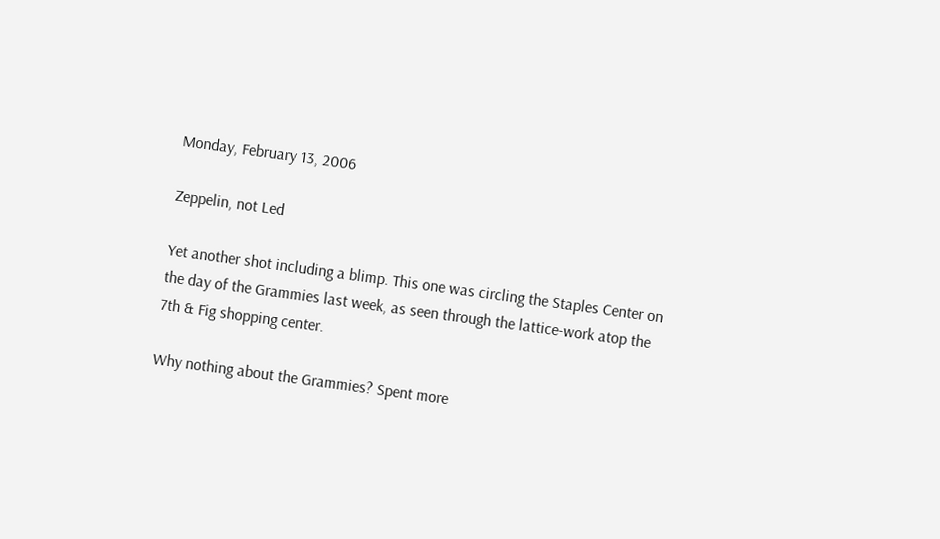Monday, February 13, 2006

Zeppelin, not Led

Yet another shot including a blimp. This one was circling the Staples Center on the day of the Grammies last week, as seen through the lattice-work atop the 7th & Fig shopping center.

Why nothing about the Grammies? Spent more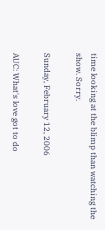time looking at the blimp than watching the show. Sorry.

Sunday, February 12, 2006

AUC: What's love got to do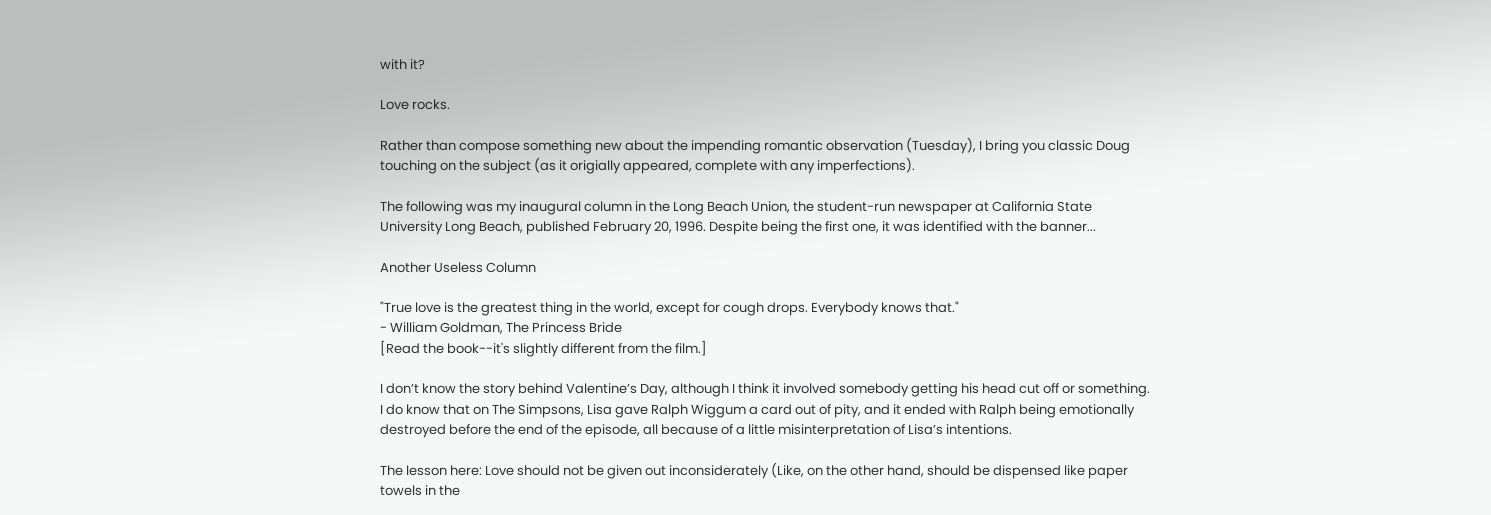with it?

Love rocks.

Rather than compose something new about the impending romantic observation (Tuesday), I bring you classic Doug touching on the subject (as it origially appeared, complete with any imperfections).

The following was my inaugural column in the Long Beach Union, the student-run newspaper at California State University Long Beach, published February 20, 1996. Despite being the first one, it was identified with the banner...

Another Useless Column

"True love is the greatest thing in the world, except for cough drops. Everybody knows that."
- William Goldman, The Princess Bride
[Read the book--it's slightly different from the film.]

I don’t know the story behind Valentine’s Day, although I think it involved somebody getting his head cut off or something. I do know that on The Simpsons, Lisa gave Ralph Wiggum a card out of pity, and it ended with Ralph being emotionally destroyed before the end of the episode, all because of a little misinterpretation of Lisa’s intentions.

The lesson here: Love should not be given out inconsiderately (Like, on the other hand, should be dispensed like paper towels in the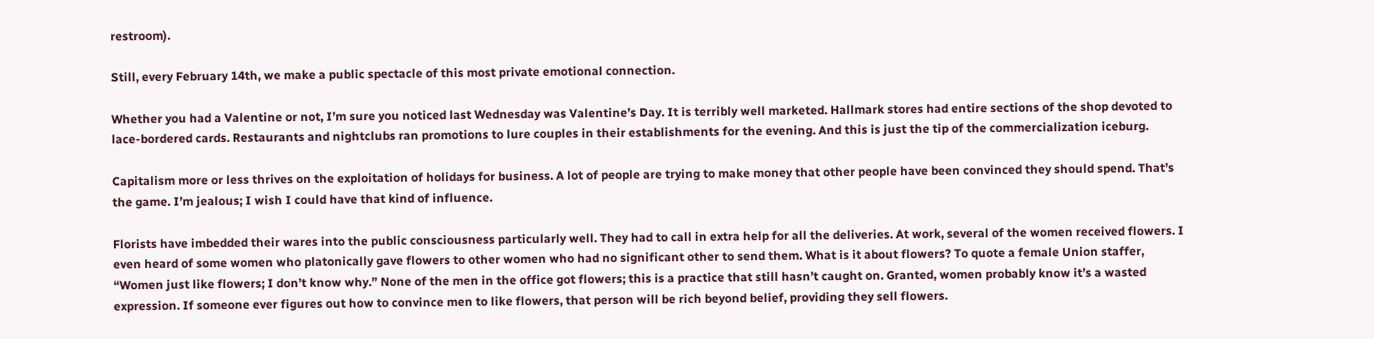restroom).

Still, every February 14th, we make a public spectacle of this most private emotional connection.

Whether you had a Valentine or not, I’m sure you noticed last Wednesday was Valentine’s Day. It is terribly well marketed. Hallmark stores had entire sections of the shop devoted to lace-bordered cards. Restaurants and nightclubs ran promotions to lure couples in their establishments for the evening. And this is just the tip of the commercialization iceburg.

Capitalism more or less thrives on the exploitation of holidays for business. A lot of people are trying to make money that other people have been convinced they should spend. That’s the game. I’m jealous; I wish I could have that kind of influence.

Florists have imbedded their wares into the public consciousness particularly well. They had to call in extra help for all the deliveries. At work, several of the women received flowers. I even heard of some women who platonically gave flowers to other women who had no significant other to send them. What is it about flowers? To quote a female Union staffer, “Women just like flowers; I don’t know why.” None of the men in the office got flowers; this is a practice that still hasn’t caught on. Granted, women probably know it’s a wasted expression. If someone ever figures out how to convince men to like flowers, that person will be rich beyond belief, providing they sell flowers.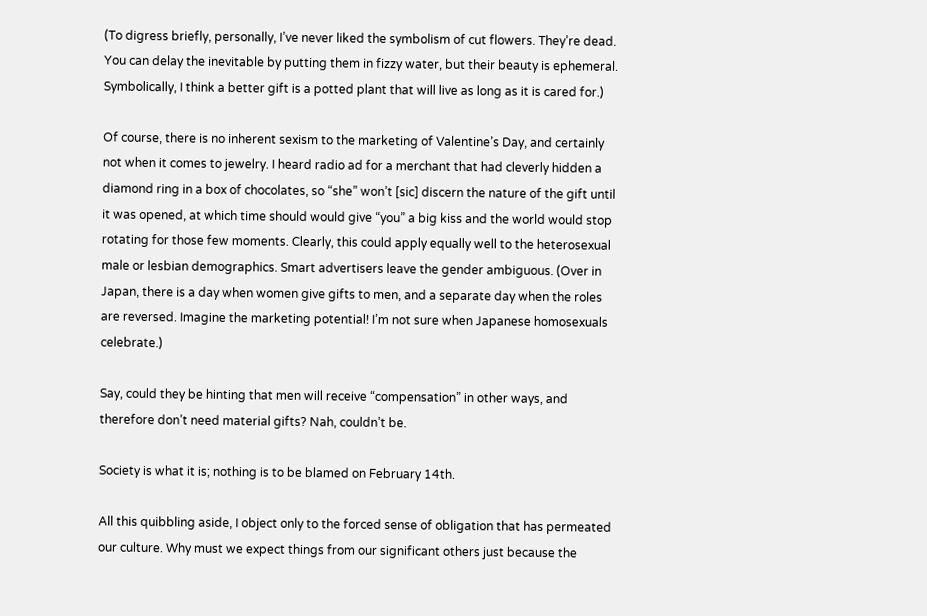(To digress briefly, personally, I’ve never liked the symbolism of cut flowers. They’re dead. You can delay the inevitable by putting them in fizzy water, but their beauty is ephemeral. Symbolically, I think a better gift is a potted plant that will live as long as it is cared for.)

Of course, there is no inherent sexism to the marketing of Valentine’s Day, and certainly not when it comes to jewelry. I heard radio ad for a merchant that had cleverly hidden a diamond ring in a box of chocolates, so “she” won’t [sic] discern the nature of the gift until it was opened, at which time should would give “you” a big kiss and the world would stop rotating for those few moments. Clearly, this could apply equally well to the heterosexual male or lesbian demographics. Smart advertisers leave the gender ambiguous. (Over in Japan, there is a day when women give gifts to men, and a separate day when the roles are reversed. Imagine the marketing potential! I’m not sure when Japanese homosexuals celebrate.)

Say, could they be hinting that men will receive “compensation” in other ways, and therefore don’t need material gifts? Nah, couldn’t be.

Society is what it is; nothing is to be blamed on February 14th.

All this quibbling aside, I object only to the forced sense of obligation that has permeated our culture. Why must we expect things from our significant others just because the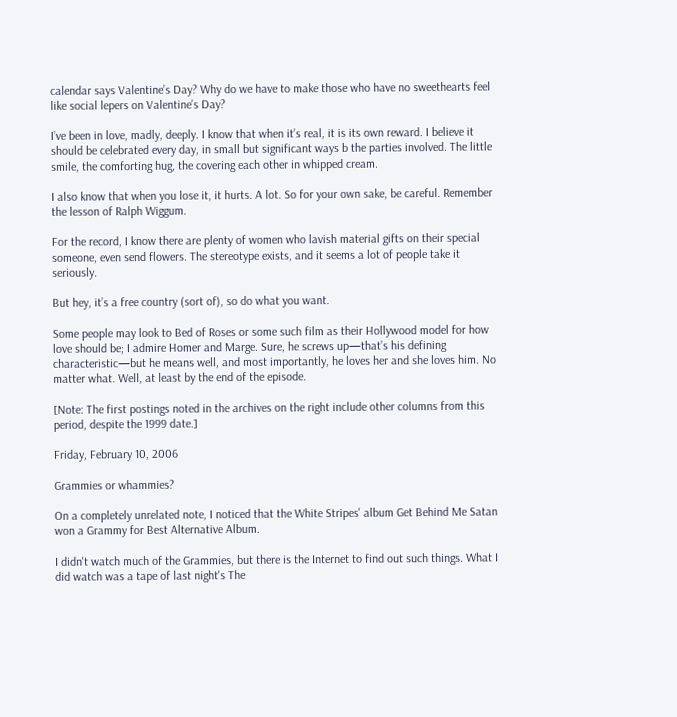calendar says Valentine’s Day? Why do we have to make those who have no sweethearts feel like social lepers on Valentine’s Day?

I’ve been in love, madly, deeply. I know that when it’s real, it is its own reward. I believe it should be celebrated every day, in small but significant ways b the parties involved. The little smile, the comforting hug, the covering each other in whipped cream.

I also know that when you lose it, it hurts. A lot. So for your own sake, be careful. Remember the lesson of Ralph Wiggum.

For the record, I know there are plenty of women who lavish material gifts on their special someone, even send flowers. The stereotype exists, and it seems a lot of people take it seriously.

But hey, it’s a free country (sort of), so do what you want.

Some people may look to Bed of Roses or some such film as their Hollywood model for how love should be; I admire Homer and Marge. Sure, he screws up—that’s his defining characteristic—but he means well, and most importantly, he loves her and she loves him. No matter what. Well, at least by the end of the episode.

[Note: The first postings noted in the archives on the right include other columns from this period, despite the 1999 date.]

Friday, February 10, 2006

Grammies or whammies?

On a completely unrelated note, I noticed that the White Stripes' album Get Behind Me Satan won a Grammy for Best Alternative Album.

I didn't watch much of the Grammies, but there is the Internet to find out such things. What I did watch was a tape of last night's The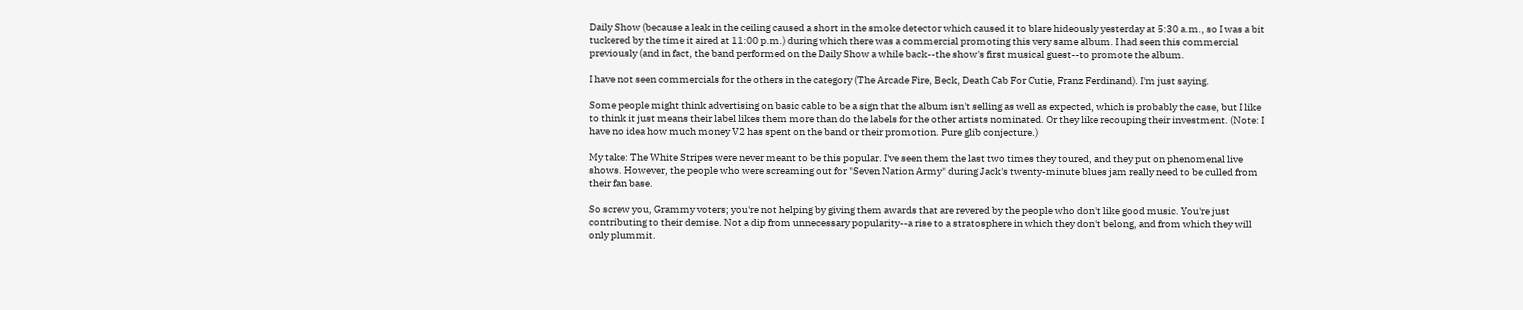Daily Show (because a leak in the ceiling caused a short in the smoke detector which caused it to blare hideously yesterday at 5:30 a.m., so I was a bit tuckered by the time it aired at 11:00 p.m.) during which there was a commercial promoting this very same album. I had seen this commercial previously (and in fact, the band performed on the Daily Show a while back--the show's first musical guest--to promote the album.

I have not seen commercials for the others in the category (The Arcade Fire, Beck, Death Cab For Cutie, Franz Ferdinand). I'm just saying.

Some people might think advertising on basic cable to be a sign that the album isn't selling as well as expected, which is probably the case, but I like to think it just means their label likes them more than do the labels for the other artists nominated. Or they like recouping their investment. (Note: I have no idea how much money V2 has spent on the band or their promotion. Pure glib conjecture.)

My take: The White Stripes were never meant to be this popular. I've seen them the last two times they toured, and they put on phenomenal live shows. However, the people who were screaming out for "Seven Nation Army" during Jack's twenty-minute blues jam really need to be culled from their fan base.

So screw you, Grammy voters; you're not helping by giving them awards that are revered by the people who don't like good music. You're just contributing to their demise. Not a dip from unnecessary popularity--a rise to a stratosphere in which they don't belong, and from which they will only plummit.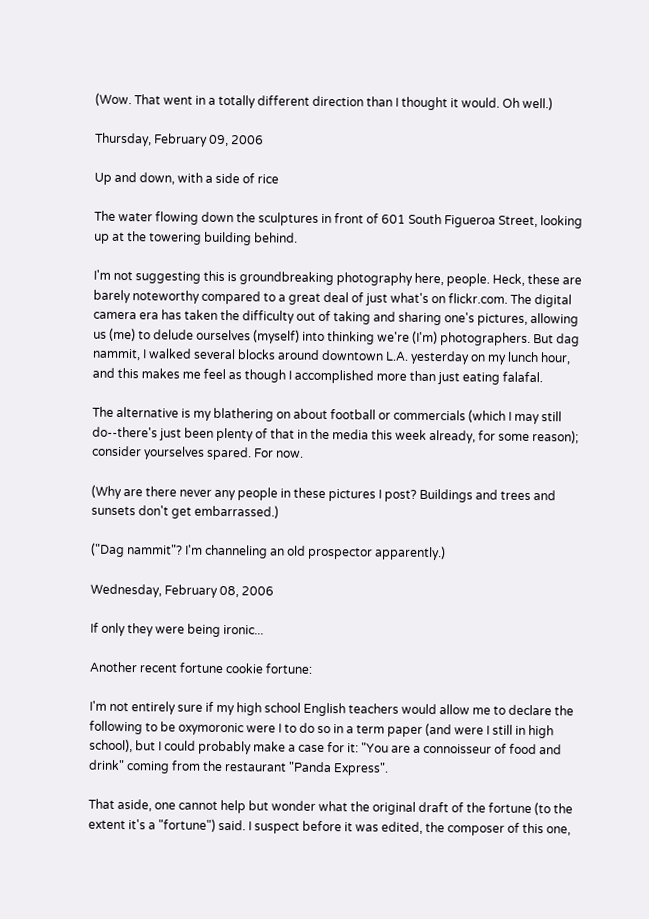(Wow. That went in a totally different direction than I thought it would. Oh well.)

Thursday, February 09, 2006

Up and down, with a side of rice

The water flowing down the sculptures in front of 601 South Figueroa Street, looking up at the towering building behind.

I'm not suggesting this is groundbreaking photography here, people. Heck, these are barely noteworthy compared to a great deal of just what's on flickr.com. The digital camera era has taken the difficulty out of taking and sharing one's pictures, allowing us (me) to delude ourselves (myself) into thinking we're (I'm) photographers. But dag nammit, I walked several blocks around downtown L.A. yesterday on my lunch hour, and this makes me feel as though I accomplished more than just eating falafal.

The alternative is my blathering on about football or commercials (which I may still do--there's just been plenty of that in the media this week already, for some reason); consider yourselves spared. For now.

(Why are there never any people in these pictures I post? Buildings and trees and sunsets don't get embarrassed.)

("Dag nammit"? I'm channeling an old prospector apparently.)

Wednesday, February 08, 2006

If only they were being ironic...

Another recent fortune cookie fortune:

I'm not entirely sure if my high school English teachers would allow me to declare the following to be oxymoronic were I to do so in a term paper (and were I still in high school), but I could probably make a case for it: "You are a connoisseur of food and drink" coming from the restaurant "Panda Express".

That aside, one cannot help but wonder what the original draft of the fortune (to the extent it's a "fortune") said. I suspect before it was edited, the composer of this one,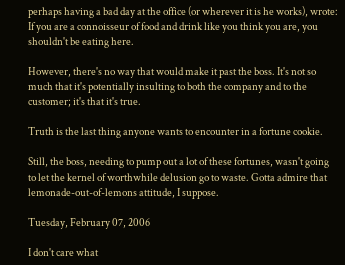perhaps having a bad day at the office (or wherever it is he works), wrote:
If you are a connoisseur of food and drink like you think you are, you shouldn't be eating here.

However, there's no way that would make it past the boss. It's not so much that it's potentially insulting to both the company and to the customer; it's that it's true.

Truth is the last thing anyone wants to encounter in a fortune cookie.

Still, the boss, needing to pump out a lot of these fortunes, wasn't going to let the kernel of worthwhile delusion go to waste. Gotta admire that lemonade-out-of-lemons attitude, I suppose.

Tuesday, February 07, 2006

I don't care what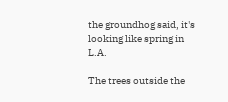the groundhog said, it's looking like spring in L.A.

The trees outside the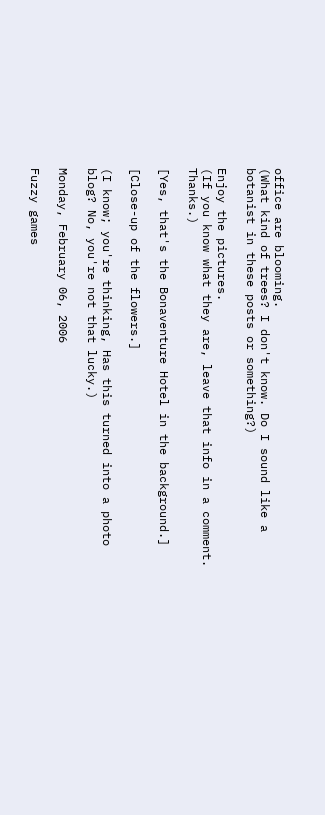office are blooming.
(What kind of trees? I don't know. Do I sound like a botanist in these posts or something?)

Enjoy the pictures.
(If you know what they are, leave that info in a comment. Thanks.)

[Yes, that's the Bonaventure Hotel in the background.]

[Close-up of the flowers.]

(I know; you're thinking, Has this turned into a photo blog? No, you're not that lucky.)

Monday, February 06, 2006

Fuzzy games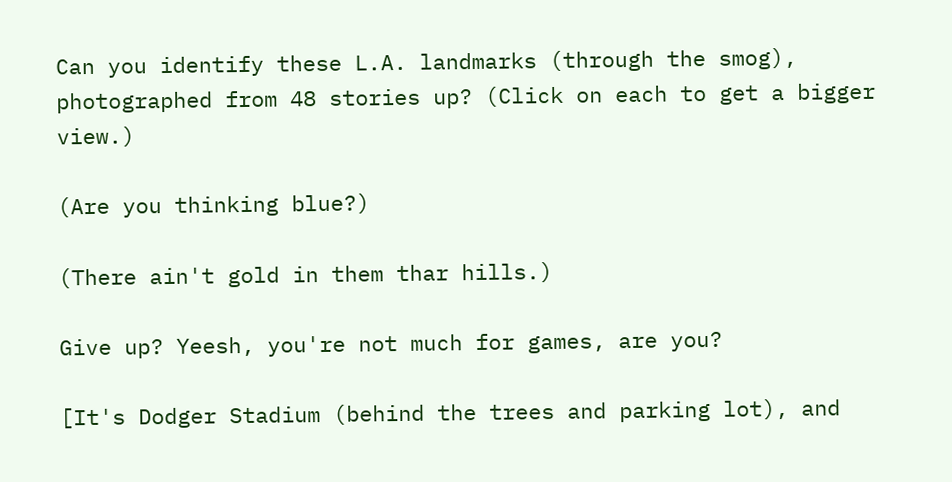Can you identify these L.A. landmarks (through the smog), photographed from 48 stories up? (Click on each to get a bigger view.)

(Are you thinking blue?)

(There ain't gold in them thar hills.)

Give up? Yeesh, you're not much for games, are you?

[It's Dodger Stadium (behind the trees and parking lot), and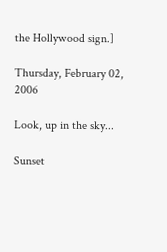the Hollywood sign.]

Thursday, February 02, 2006

Look, up in the sky...

Sunset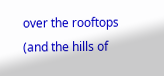over the rooftops (and the hills of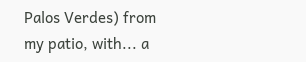Palos Verdes) from my patio, with... a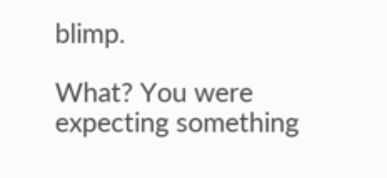blimp.

What? You were expecting something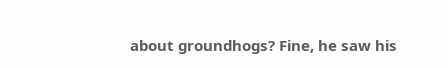about groundhogs? Fine, he saw his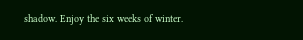shadow. Enjoy the six weeks of winter.